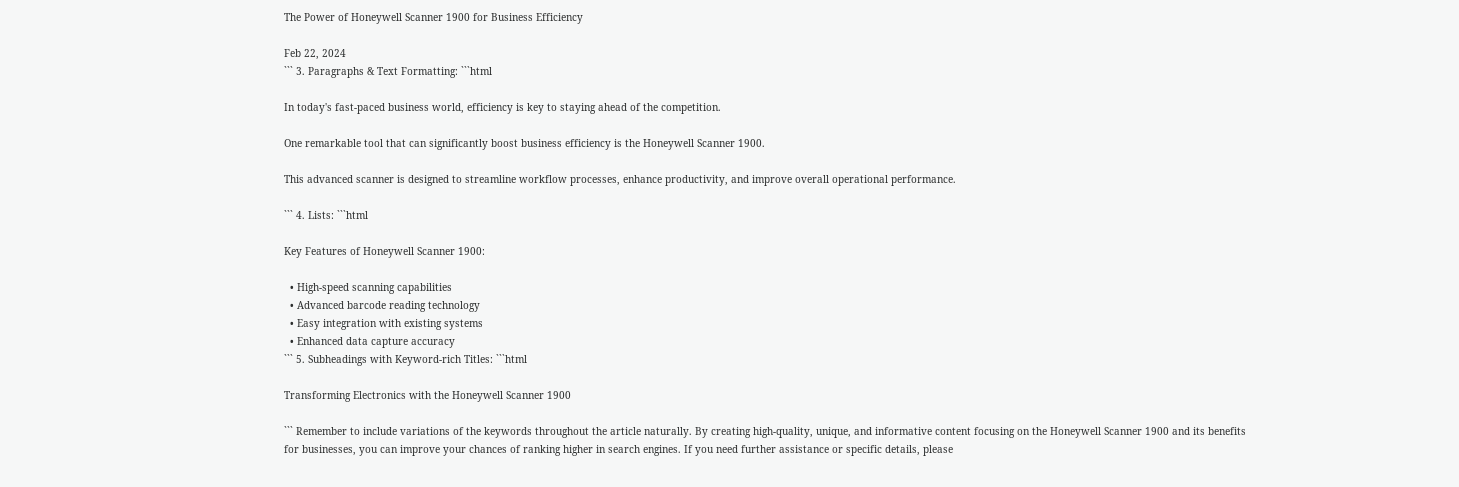The Power of Honeywell Scanner 1900 for Business Efficiency

Feb 22, 2024
``` 3. Paragraphs & Text Formatting: ```html

In today's fast-paced business world, efficiency is key to staying ahead of the competition.

One remarkable tool that can significantly boost business efficiency is the Honeywell Scanner 1900.

This advanced scanner is designed to streamline workflow processes, enhance productivity, and improve overall operational performance.

``` 4. Lists: ```html

Key Features of Honeywell Scanner 1900:

  • High-speed scanning capabilities
  • Advanced barcode reading technology
  • Easy integration with existing systems
  • Enhanced data capture accuracy
``` 5. Subheadings with Keyword-rich Titles: ```html

Transforming Electronics with the Honeywell Scanner 1900

``` Remember to include variations of the keywords throughout the article naturally. By creating high-quality, unique, and informative content focusing on the Honeywell Scanner 1900 and its benefits for businesses, you can improve your chances of ranking higher in search engines. If you need further assistance or specific details, please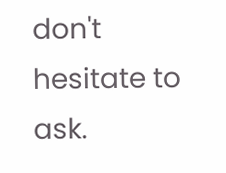don't hesitate to ask.